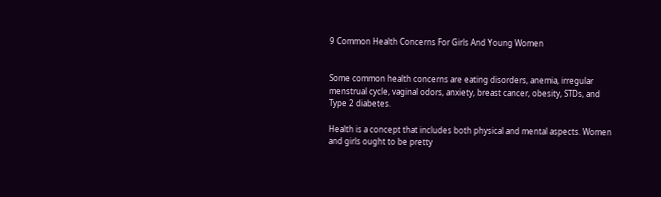9 Common Health Concerns For Girls And Young Women


Some common health concerns are eating disorders, anemia, irregular menstrual cycle, vaginal odors, anxiety, breast cancer, obesity, STDs, and Type 2 diabetes.

Health is a concept that includes both physical and mental aspects. Women and girls ought to be pretty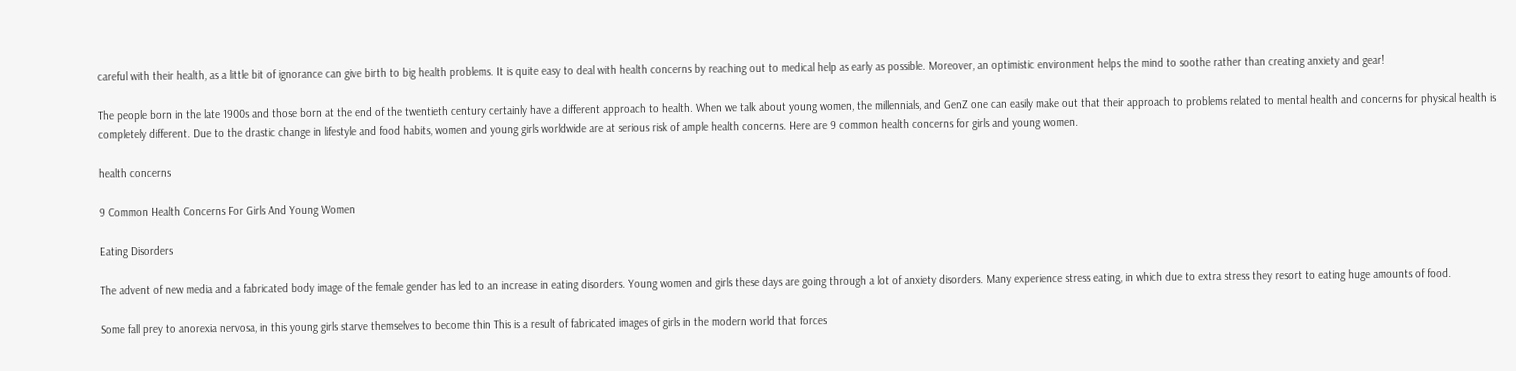careful with their health, as a little bit of ignorance can give birth to big health problems. It is quite easy to deal with health concerns by reaching out to medical help as early as possible. Moreover, an optimistic environment helps the mind to soothe rather than creating anxiety and gear!

The people born in the late 1900s and those born at the end of the twentieth century certainly have a different approach to health. When we talk about young women, the millennials, and GenZ one can easily make out that their approach to problems related to mental health and concerns for physical health is completely different. Due to the drastic change in lifestyle and food habits, women and young girls worldwide are at serious risk of ample health concerns. Here are 9 common health concerns for girls and young women.

health concerns

9 Common Health Concerns For Girls And Young Women

Eating Disorders

The advent of new media and a fabricated body image of the female gender has led to an increase in eating disorders. Young women and girls these days are going through a lot of anxiety disorders. Many experience stress eating, in which due to extra stress they resort to eating huge amounts of food.

Some fall prey to anorexia nervosa, in this young girls starve themselves to become thin This is a result of fabricated images of girls in the modern world that forces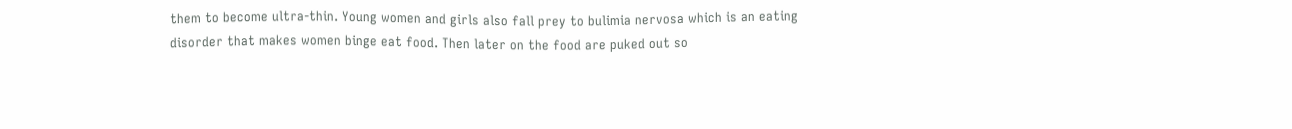them to become ultra-thin. Young women and girls also fall prey to bulimia nervosa which is an eating disorder that makes women binge eat food. Then later on the food are puked out so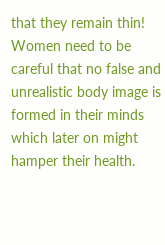that they remain thin! Women need to be careful that no false and unrealistic body image is formed in their minds which later on might hamper their health.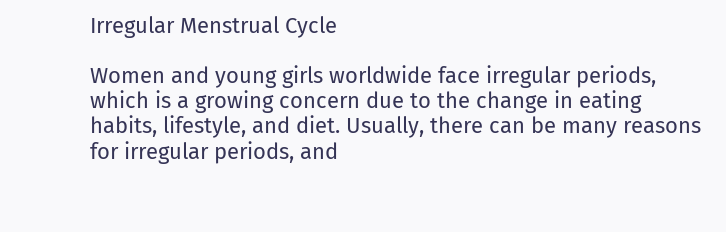Irregular Menstrual Cycle

Women and young girls worldwide face irregular periods, which is a growing concern due to the change in eating habits, lifestyle, and diet. Usually, there can be many reasons for irregular periods, and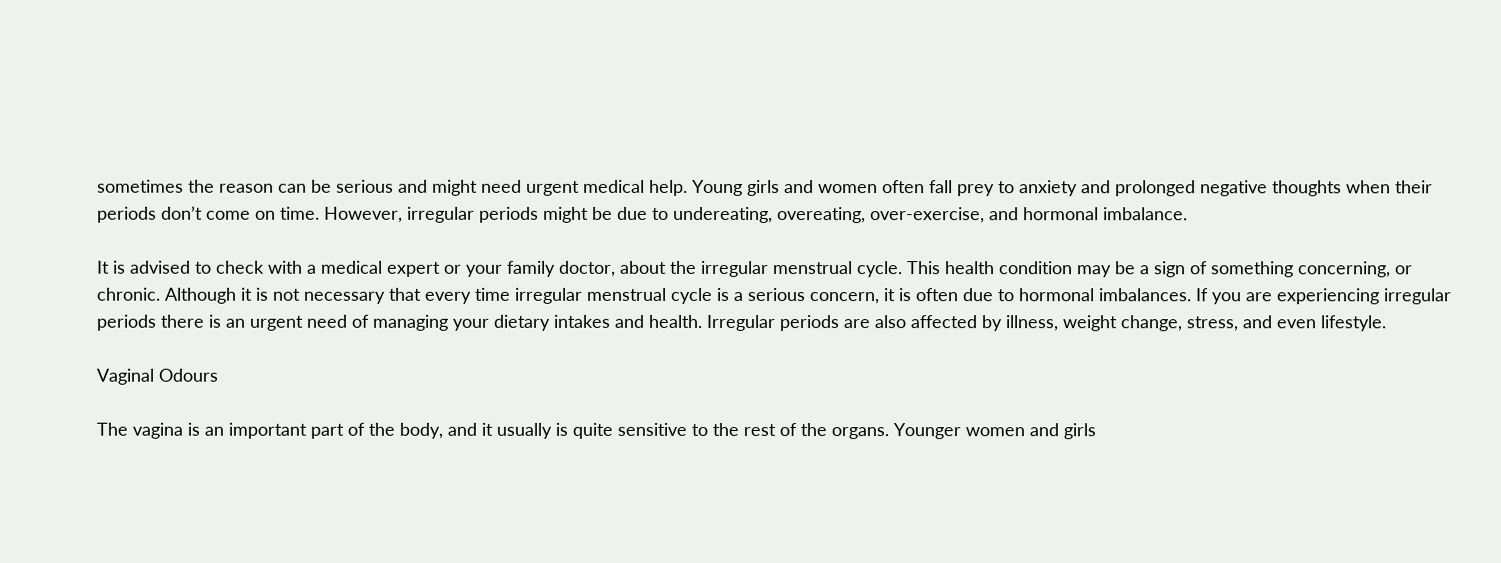sometimes the reason can be serious and might need urgent medical help. Young girls and women often fall prey to anxiety and prolonged negative thoughts when their periods don’t come on time. However, irregular periods might be due to undereating, overeating, over-exercise, and hormonal imbalance.

It is advised to check with a medical expert or your family doctor, about the irregular menstrual cycle. This health condition may be a sign of something concerning, or chronic. Although it is not necessary that every time irregular menstrual cycle is a serious concern, it is often due to hormonal imbalances. If you are experiencing irregular periods there is an urgent need of managing your dietary intakes and health. Irregular periods are also affected by illness, weight change, stress, and even lifestyle.

Vaginal Odours

The vagina is an important part of the body, and it usually is quite sensitive to the rest of the organs. Younger women and girls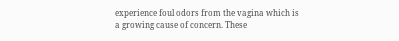experience foul odors from the vagina which is a growing cause of concern. These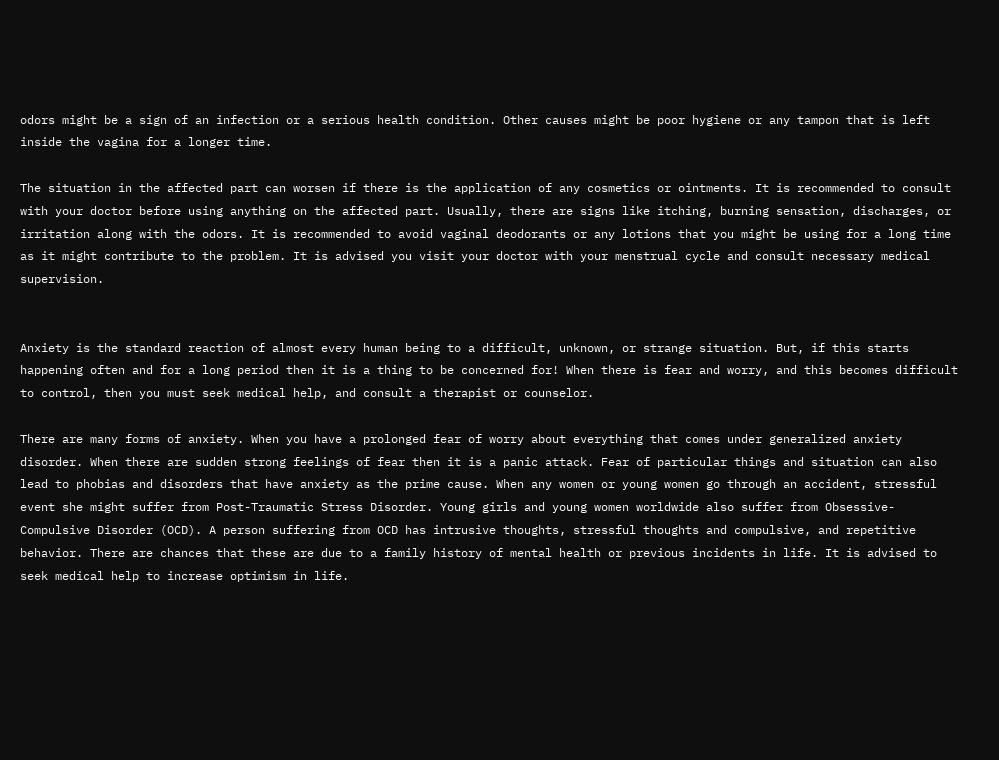odors might be a sign of an infection or a serious health condition. Other causes might be poor hygiene or any tampon that is left inside the vagina for a longer time.

The situation in the affected part can worsen if there is the application of any cosmetics or ointments. It is recommended to consult with your doctor before using anything on the affected part. Usually, there are signs like itching, burning sensation, discharges, or irritation along with the odors. It is recommended to avoid vaginal deodorants or any lotions that you might be using for a long time as it might contribute to the problem. It is advised you visit your doctor with your menstrual cycle and consult necessary medical supervision.


Anxiety is the standard reaction of almost every human being to a difficult, unknown, or strange situation. But, if this starts happening often and for a long period then it is a thing to be concerned for! When there is fear and worry, and this becomes difficult to control, then you must seek medical help, and consult a therapist or counselor.

There are many forms of anxiety. When you have a prolonged fear of worry about everything that comes under generalized anxiety disorder. When there are sudden strong feelings of fear then it is a panic attack. Fear of particular things and situation can also lead to phobias and disorders that have anxiety as the prime cause. When any women or young women go through an accident, stressful event she might suffer from Post-Traumatic Stress Disorder. Young girls and young women worldwide also suffer from Obsessive-Compulsive Disorder (OCD). A person suffering from OCD has intrusive thoughts, stressful thoughts and compulsive, and repetitive behavior. There are chances that these are due to a family history of mental health or previous incidents in life. It is advised to seek medical help to increase optimism in life.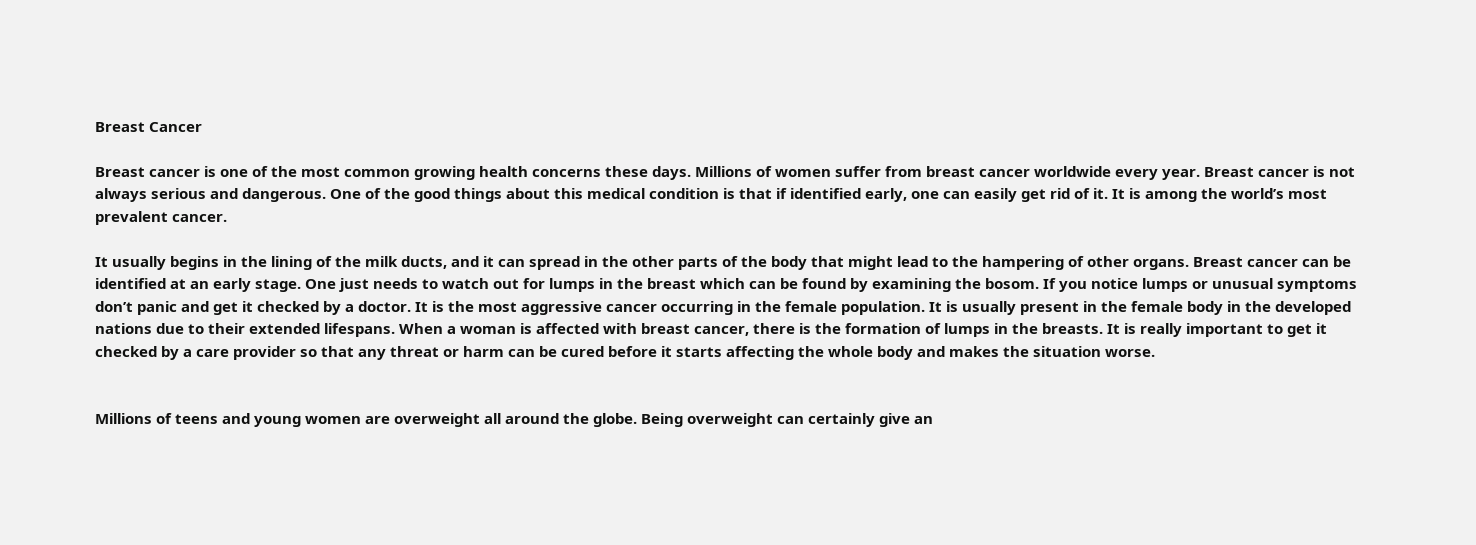Breast Cancer

Breast cancer is one of the most common growing health concerns these days. Millions of women suffer from breast cancer worldwide every year. Breast cancer is not always serious and dangerous. One of the good things about this medical condition is that if identified early, one can easily get rid of it. It is among the world’s most prevalent cancer.

It usually begins in the lining of the milk ducts, and it can spread in the other parts of the body that might lead to the hampering of other organs. Breast cancer can be identified at an early stage. One just needs to watch out for lumps in the breast which can be found by examining the bosom. If you notice lumps or unusual symptoms don’t panic and get it checked by a doctor. It is the most aggressive cancer occurring in the female population. It is usually present in the female body in the developed nations due to their extended lifespans. When a woman is affected with breast cancer, there is the formation of lumps in the breasts. It is really important to get it checked by a care provider so that any threat or harm can be cured before it starts affecting the whole body and makes the situation worse.


Millions of teens and young women are overweight all around the globe. Being overweight can certainly give an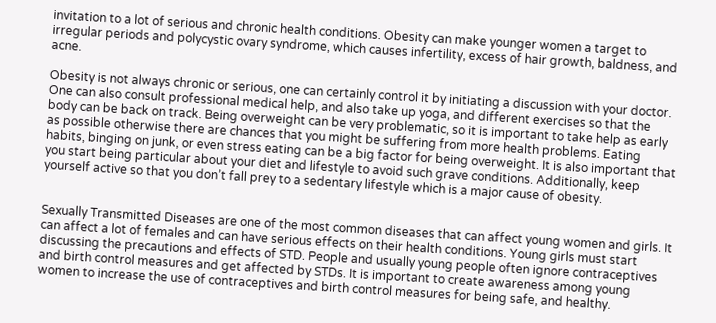invitation to a lot of serious and chronic health conditions. Obesity can make younger women a target to irregular periods and polycystic ovary syndrome, which causes infertility, excess of hair growth, baldness, and acne.

Obesity is not always chronic or serious, one can certainly control it by initiating a discussion with your doctor. One can also consult professional medical help, and also take up yoga, and different exercises so that the body can be back on track. Being overweight can be very problematic, so it is important to take help as early as possible otherwise there are chances that you might be suffering from more health problems. Eating habits, binging on junk, or even stress eating can be a big factor for being overweight. It is also important that you start being particular about your diet and lifestyle to avoid such grave conditions. Additionally, keep yourself active so that you don’t fall prey to a sedentary lifestyle which is a major cause of obesity.


Sexually Transmitted Diseases are one of the most common diseases that can affect young women and girls. It can affect a lot of females and can have serious effects on their health conditions. Young girls must start discussing the precautions and effects of STD. People and usually young people often ignore contraceptives and birth control measures and get affected by STDs. It is important to create awareness among young women to increase the use of contraceptives and birth control measures for being safe, and healthy.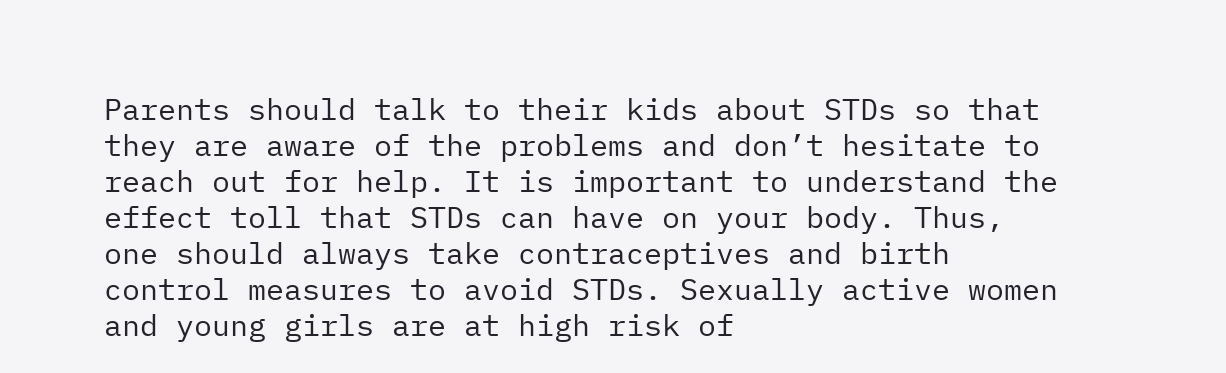Parents should talk to their kids about STDs so that they are aware of the problems and don’t hesitate to reach out for help. It is important to understand the effect toll that STDs can have on your body. Thus, one should always take contraceptives and birth control measures to avoid STDs. Sexually active women and young girls are at high risk of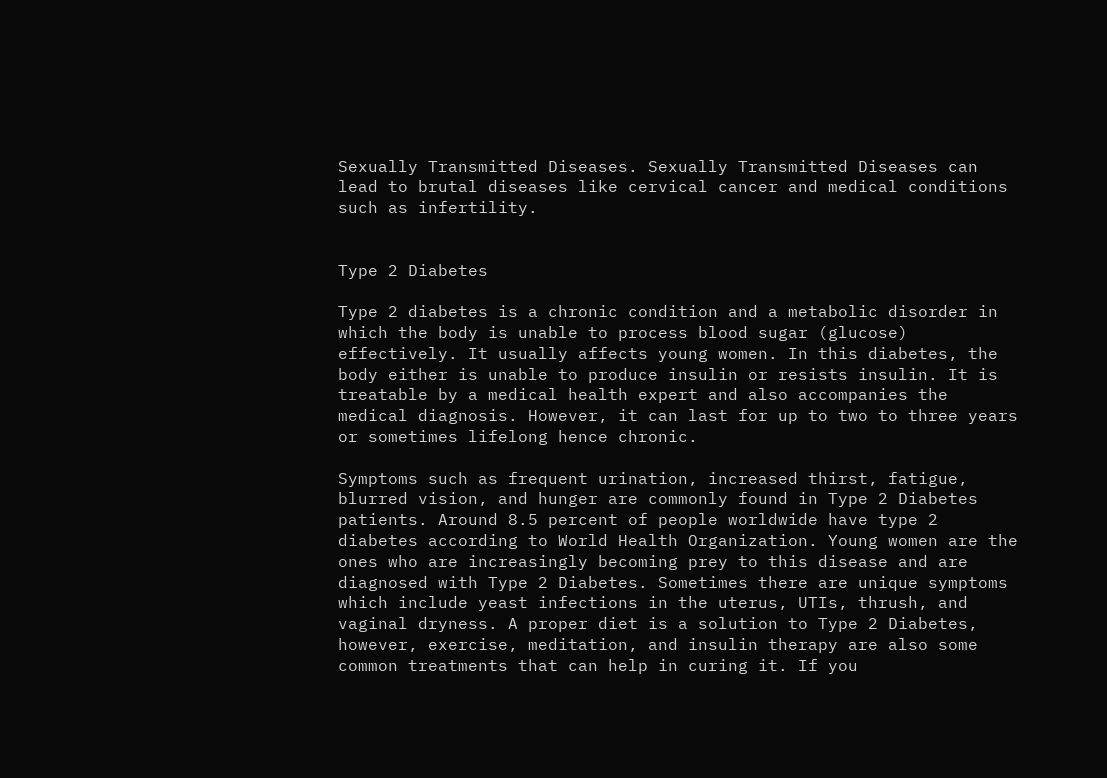Sexually Transmitted Diseases. Sexually Transmitted Diseases can lead to brutal diseases like cervical cancer and medical conditions such as infertility.


Type 2 Diabetes

Type 2 diabetes is a chronic condition and a metabolic disorder in which the body is unable to process blood sugar (glucose) effectively. It usually affects young women. In this diabetes, the body either is unable to produce insulin or resists insulin. It is treatable by a medical health expert and also accompanies the medical diagnosis. However, it can last for up to two to three years or sometimes lifelong hence chronic.

Symptoms such as frequent urination, increased thirst, fatigue, blurred vision, and hunger are commonly found in Type 2 Diabetes patients. Around 8.5 percent of people worldwide have type 2 diabetes according to World Health Organization. Young women are the ones who are increasingly becoming prey to this disease and are diagnosed with Type 2 Diabetes. Sometimes there are unique symptoms which include yeast infections in the uterus, UTIs, thrush, and vaginal dryness. A proper diet is a solution to Type 2 Diabetes, however, exercise, meditation, and insulin therapy are also some common treatments that can help in curing it. If you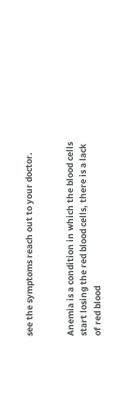see the symptoms reach out to your doctor.


Anemia is a condition in which the blood cells start losing the red blood cells, there is a lack of red blood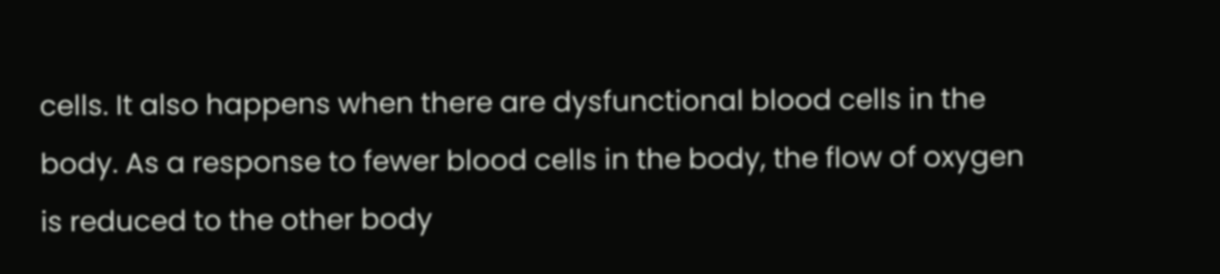cells. It also happens when there are dysfunctional blood cells in the body. As a response to fewer blood cells in the body, the flow of oxygen is reduced to the other body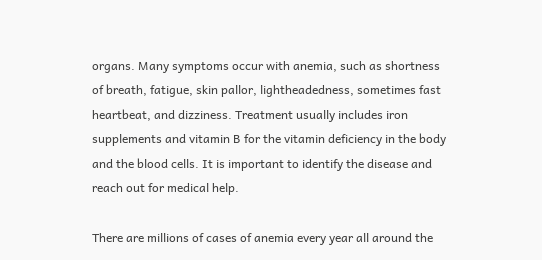organs. Many symptoms occur with anemia, such as shortness of breath, fatigue, skin pallor, lightheadedness, sometimes fast heartbeat, and dizziness. Treatment usually includes iron supplements and vitamin B for the vitamin deficiency in the body and the blood cells. It is important to identify the disease and reach out for medical help.

There are millions of cases of anemia every year all around the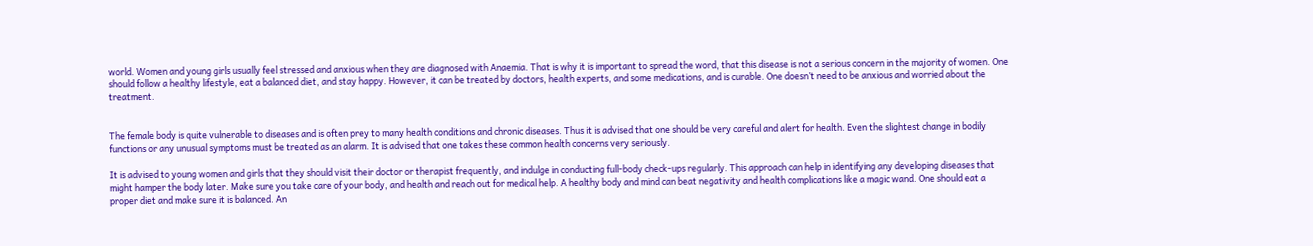world. Women and young girls usually feel stressed and anxious when they are diagnosed with Anaemia. That is why it is important to spread the word, that this disease is not a serious concern in the majority of women. One should follow a healthy lifestyle, eat a balanced diet, and stay happy. However, it can be treated by doctors, health experts, and some medications, and is curable. One doesn’t need to be anxious and worried about the treatment.


The female body is quite vulnerable to diseases and is often prey to many health conditions and chronic diseases. Thus it is advised that one should be very careful and alert for health. Even the slightest change in bodily functions or any unusual symptoms must be treated as an alarm. It is advised that one takes these common health concerns very seriously.

It is advised to young women and girls that they should visit their doctor or therapist frequently, and indulge in conducting full-body check-ups regularly. This approach can help in identifying any developing diseases that might hamper the body later. Make sure you take care of your body, and health and reach out for medical help. A healthy body and mind can beat negativity and health complications like a magic wand. One should eat a proper diet and make sure it is balanced. An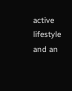active lifestyle and an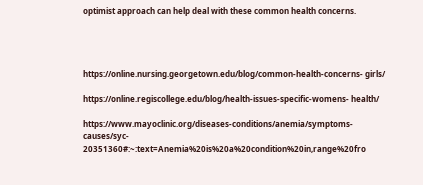optimist approach can help deal with these common health concerns.




https://online.nursing.georgetown.edu/blog/common-health-concerns- girls/

https://online.regiscollege.edu/blog/health-issues-specific-womens- health/

https://www.mayoclinic.org/diseases-conditions/anemia/symptoms-causes/syc- 20351360#:~:text=Anemia%20is%20a%20condition%20in,range%20fro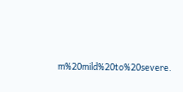m%20mild%20to%20severe.